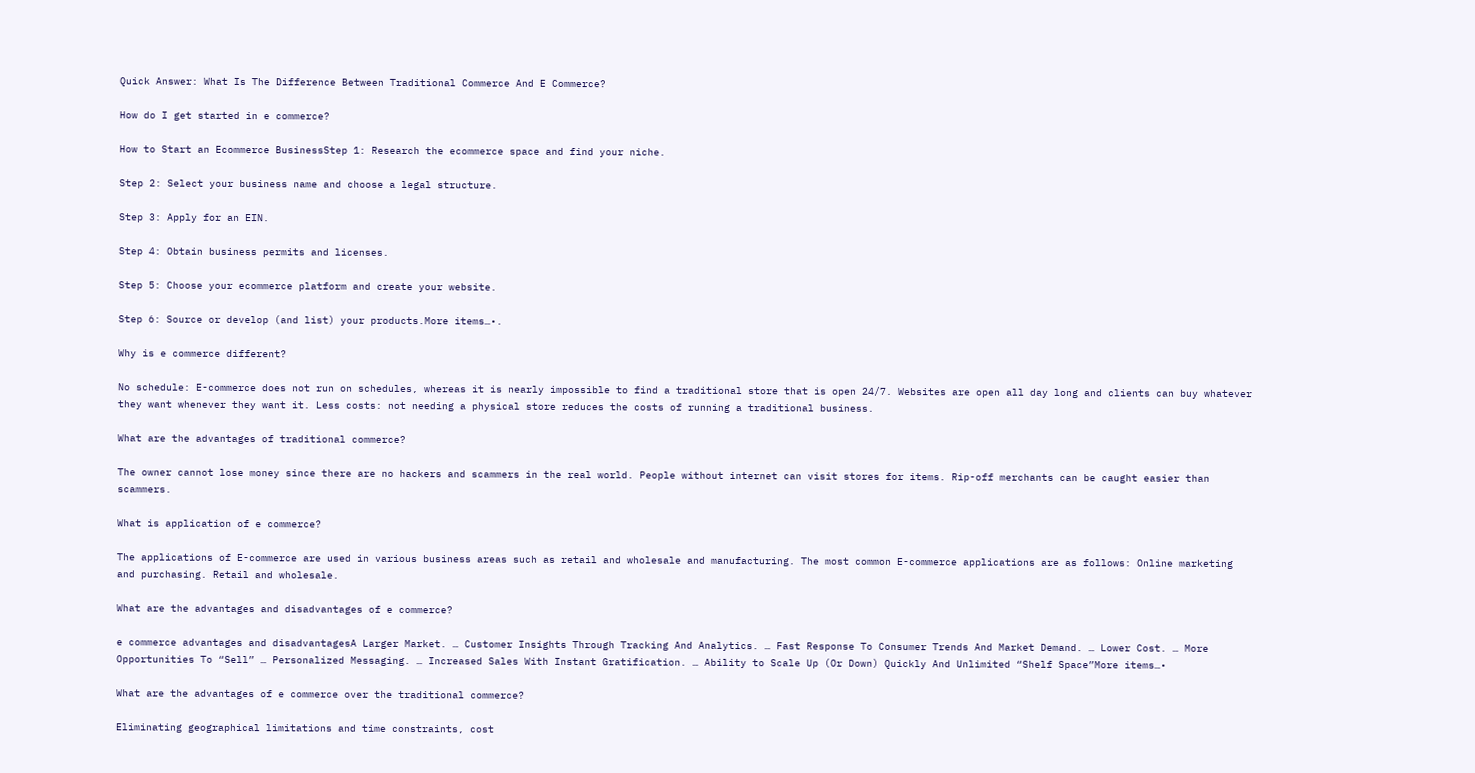Quick Answer: What Is The Difference Between Traditional Commerce And E Commerce?

How do I get started in e commerce?

How to Start an Ecommerce BusinessStep 1: Research the ecommerce space and find your niche.

Step 2: Select your business name and choose a legal structure.

Step 3: Apply for an EIN.

Step 4: Obtain business permits and licenses.

Step 5: Choose your ecommerce platform and create your website.

Step 6: Source or develop (and list) your products.More items…•.

Why is e commerce different?

No schedule: E-commerce does not run on schedules, whereas it is nearly impossible to find a traditional store that is open 24/7. Websites are open all day long and clients can buy whatever they want whenever they want it. Less costs: not needing a physical store reduces the costs of running a traditional business.

What are the advantages of traditional commerce?

The owner cannot lose money since there are no hackers and scammers in the real world. People without internet can visit stores for items. Rip-off merchants can be caught easier than scammers.

What is application of e commerce?

The applications of E-commerce are used in various business areas such as retail and wholesale and manufacturing. The most common E-commerce applications are as follows: Online marketing and purchasing. Retail and wholesale.

What are the advantages and disadvantages of e commerce?

e commerce advantages and disadvantagesA Larger Market. … Customer Insights Through Tracking And Analytics. … Fast Response To Consumer Trends And Market Demand. … Lower Cost. … More Opportunities To “Sell” … Personalized Messaging. … Increased Sales With Instant Gratification. … Ability to Scale Up (Or Down) Quickly And Unlimited “Shelf Space”More items…•

What are the advantages of e commerce over the traditional commerce?

Eliminating geographical limitations and time constraints, cost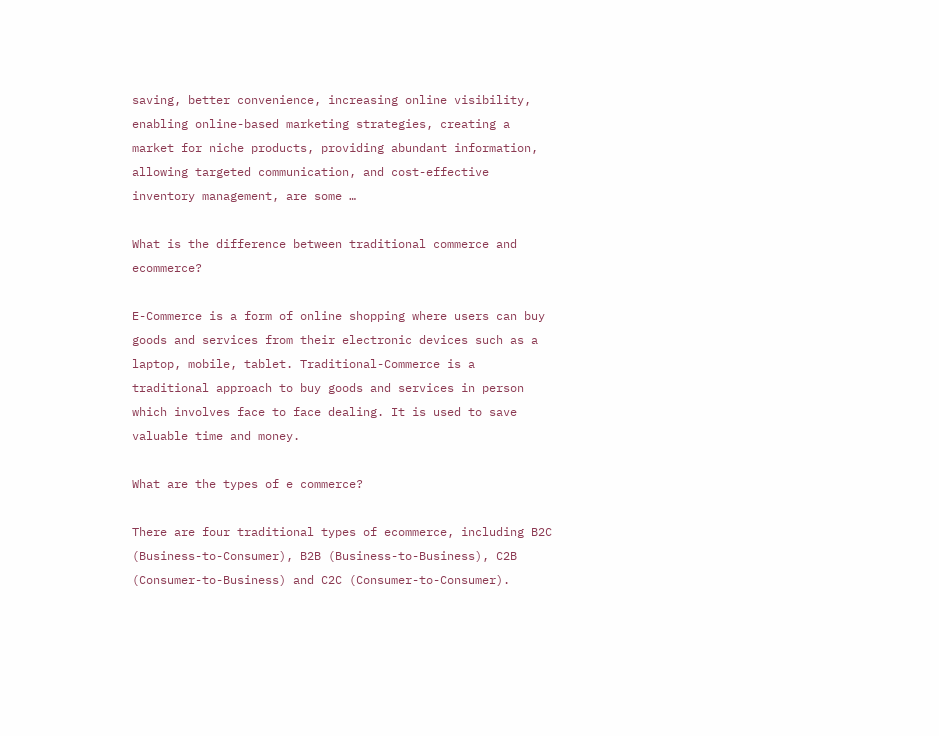saving, better convenience, increasing online visibility, enabling online-based marketing strategies, creating a market for niche products, providing abundant information, allowing targeted communication, and cost-effective inventory management, are some …

What is the difference between traditional commerce and ecommerce?

E-Commerce is a form of online shopping where users can buy goods and services from their electronic devices such as a laptop, mobile, tablet. Traditional-Commerce is a traditional approach to buy goods and services in person which involves face to face dealing. It is used to save valuable time and money.

What are the types of e commerce?

There are four traditional types of ecommerce, including B2C (Business-to-Consumer), B2B (Business-to-Business), C2B (Consumer-to-Business) and C2C (Consumer-to-Consumer).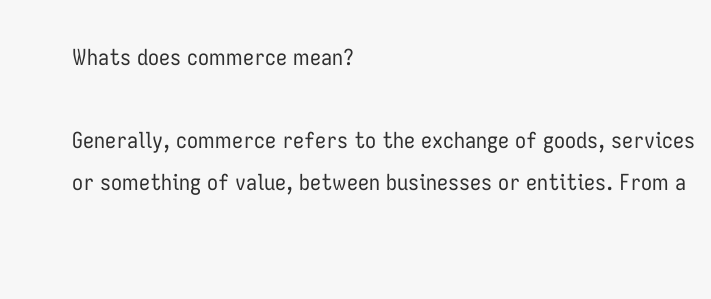Whats does commerce mean?

Generally, commerce refers to the exchange of goods, services or something of value, between businesses or entities. From a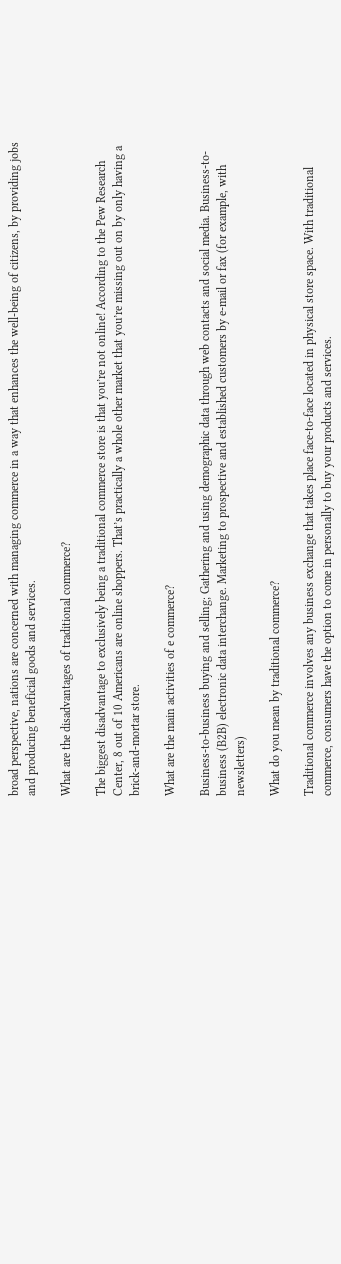broad perspective, nations are concerned with managing commerce in a way that enhances the well-being of citizens, by providing jobs and producing beneficial goods and services.

What are the disadvantages of traditional commerce?

The biggest disadvantage to exclusively being a traditional commerce store is that you’re not online! According to the Pew Research Center, 8 out of 10 Americans are online shoppers. That’s practically a whole other market that you’re missing out on by only having a brick-and-mortar store.

What are the main activities of e commerce?

Business-to-business buying and selling; Gathering and using demographic data through web contacts and social media. Business-to-business (B2B) electronic data interchange. Marketing to prospective and established customers by e-mail or fax (for example, with newsletters)

What do you mean by traditional commerce?

Traditional commerce involves any business exchange that takes place face-to-face located in physical store space. With traditional commerce, consumers have the option to come in personally to buy your products and services.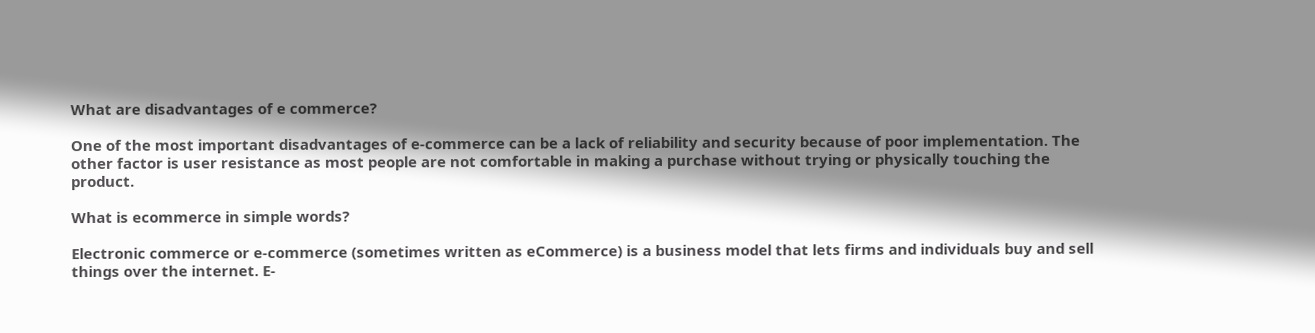What are disadvantages of e commerce?

One of the most important disadvantages of e-commerce can be a lack of reliability and security because of poor implementation. The other factor is user resistance as most people are not comfortable in making a purchase without trying or physically touching the product.

What is ecommerce in simple words?

Electronic commerce or e-commerce (sometimes written as eCommerce) is a business model that lets firms and individuals buy and sell things over the internet. E-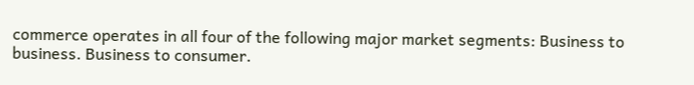commerce operates in all four of the following major market segments: Business to business. Business to consumer.